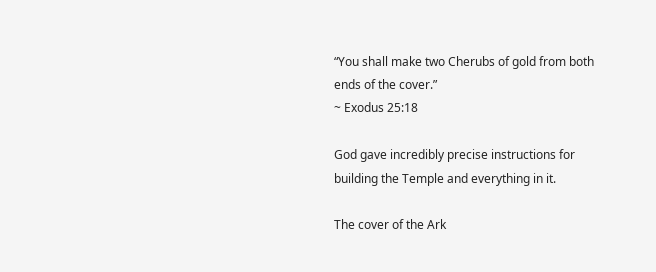“You shall make two Cherubs of gold from both ends of the cover.”
~ Exodus 25:18

God gave incredibly precise instructions for building the Temple and everything in it.

The cover of the Ark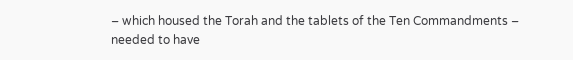– which housed the Torah and the tablets of the Ten Commandments – needed to have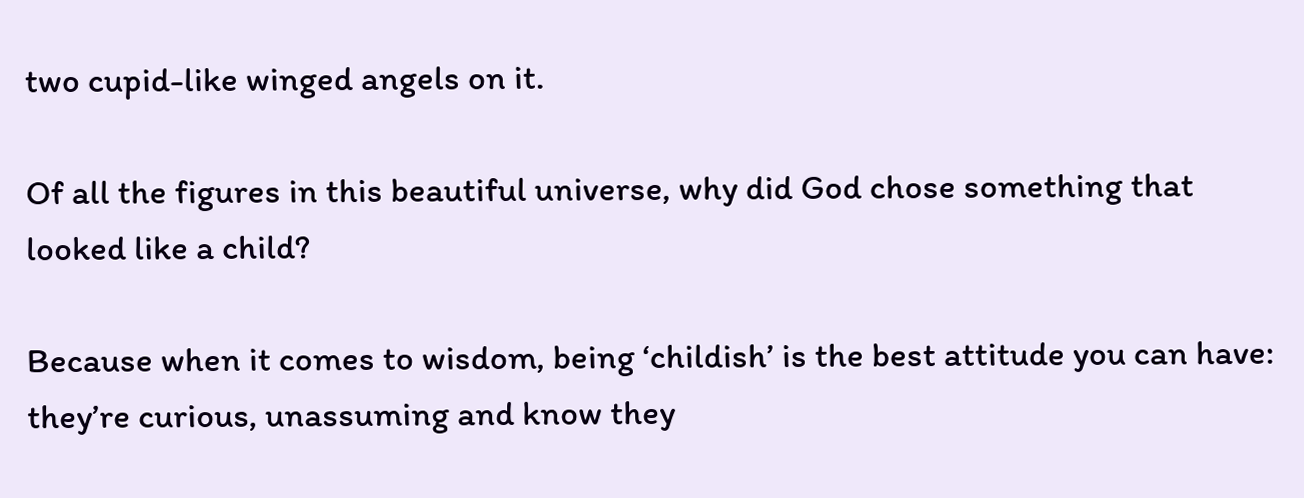two cupid-like winged angels on it.

Of all the figures in this beautiful universe, why did God chose something that looked like a child?

Because when it comes to wisdom, being ‘childish’ is the best attitude you can have: they’re curious, unassuming and know they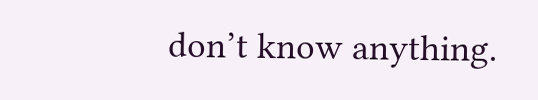don’t know anything.